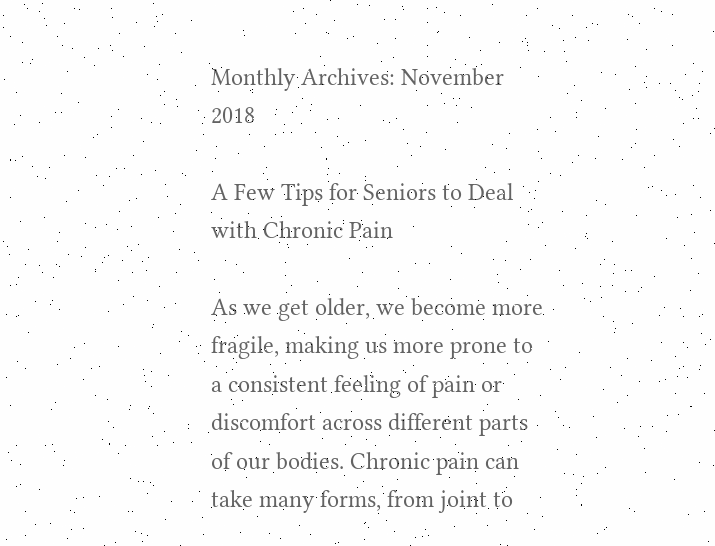Monthly Archives: November 2018

A Few Tips for Seniors to Deal with Chronic Pain

As we get older, we become more fragile, making us more prone to a consistent feeling of pain or discomfort across different parts of our bodies. Chronic pain can take many forms, from joint to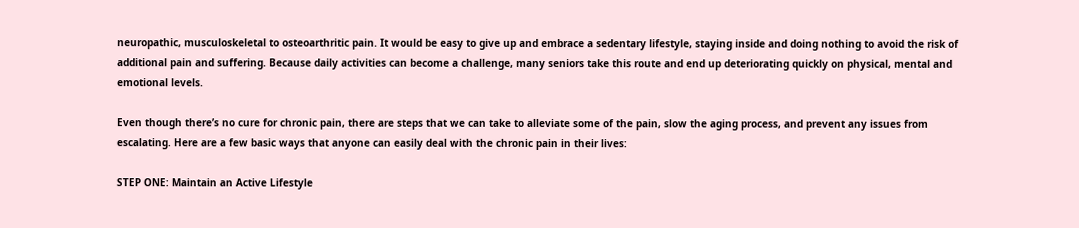neuropathic, musculoskeletal to osteoarthritic pain. It would be easy to give up and embrace a sedentary lifestyle, staying inside and doing nothing to avoid the risk of additional pain and suffering. Because daily activities can become a challenge, many seniors take this route and end up deteriorating quickly on physical, mental and emotional levels.

Even though there’s no cure for chronic pain, there are steps that we can take to alleviate some of the pain, slow the aging process, and prevent any issues from escalating. Here are a few basic ways that anyone can easily deal with the chronic pain in their lives:

STEP ONE: Maintain an Active Lifestyle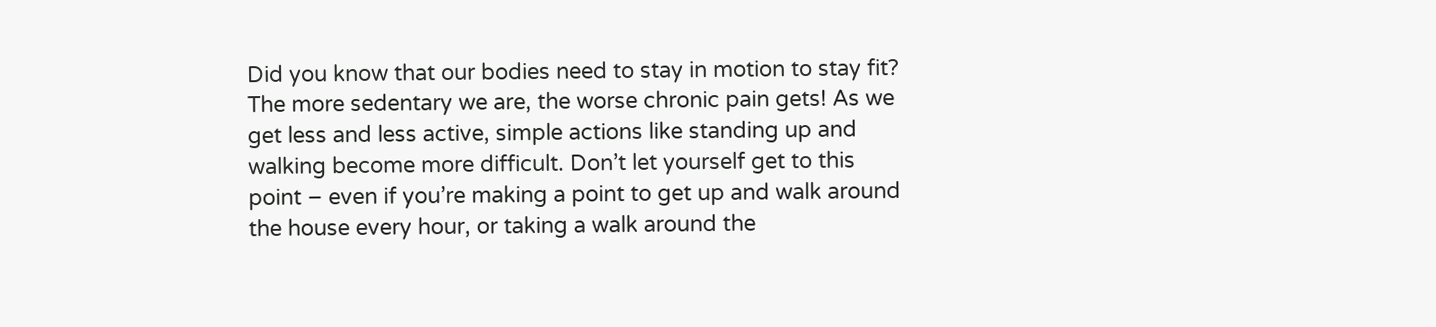Did you know that our bodies need to stay in motion to stay fit? The more sedentary we are, the worse chronic pain gets! As we get less and less active, simple actions like standing up and walking become more difficult. Don’t let yourself get to this point – even if you’re making a point to get up and walk around the house every hour, or taking a walk around the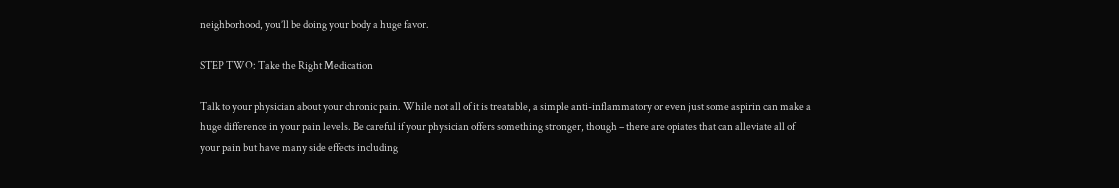neighborhood, you’ll be doing your body a huge favor.

STEP TWO: Take the Right Medication

Talk to your physician about your chronic pain. While not all of it is treatable, a simple anti-inflammatory or even just some aspirin can make a huge difference in your pain levels. Be careful if your physician offers something stronger, though – there are opiates that can alleviate all of your pain but have many side effects including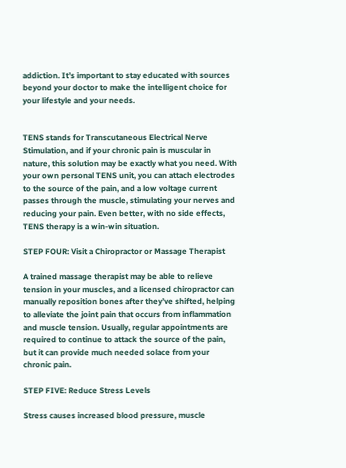addiction. It’s important to stay educated with sources beyond your doctor to make the intelligent choice for your lifestyle and your needs.


TENS stands for Transcutaneous Electrical Nerve Stimulation, and if your chronic pain is muscular in nature, this solution may be exactly what you need. With your own personal TENS unit, you can attach electrodes to the source of the pain, and a low voltage current passes through the muscle, stimulating your nerves and reducing your pain. Even better, with no side effects, TENS therapy is a win-win situation.

STEP FOUR: Visit a Chiropractor or Massage Therapist

A trained massage therapist may be able to relieve tension in your muscles, and a licensed chiropractor can manually reposition bones after they’ve shifted, helping to alleviate the joint pain that occurs from inflammation and muscle tension. Usually, regular appointments are required to continue to attack the source of the pain, but it can provide much needed solace from your chronic pain.

STEP FIVE: Reduce Stress Levels

Stress causes increased blood pressure, muscle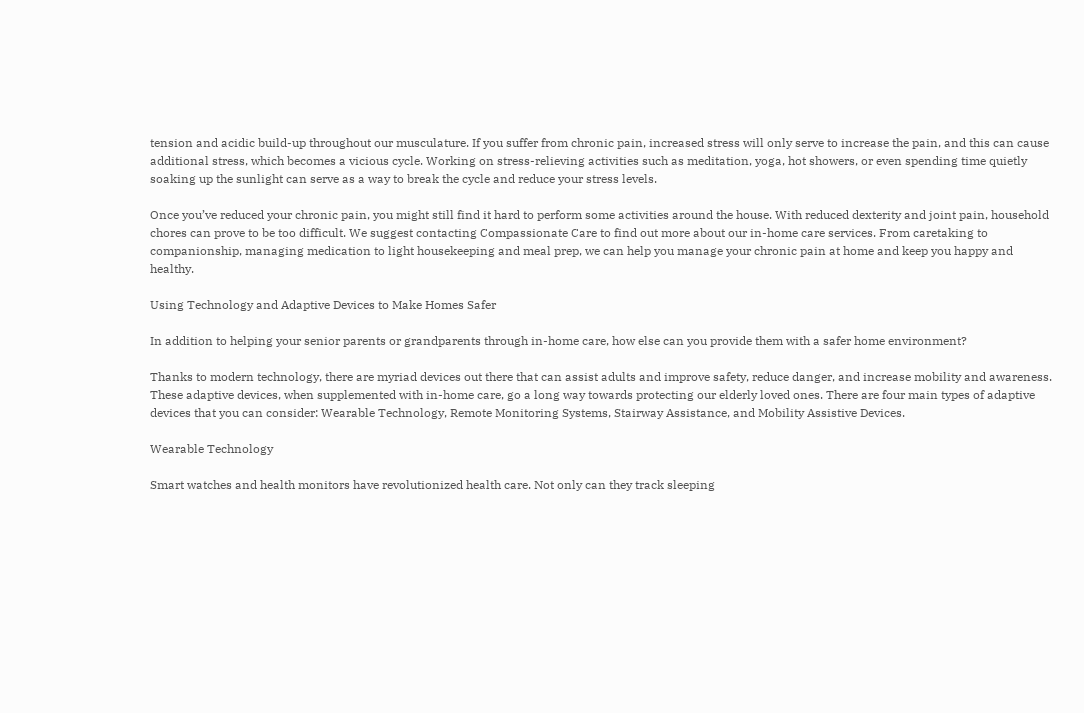tension and acidic build-up throughout our musculature. If you suffer from chronic pain, increased stress will only serve to increase the pain, and this can cause additional stress, which becomes a vicious cycle. Working on stress-relieving activities such as meditation, yoga, hot showers, or even spending time quietly soaking up the sunlight can serve as a way to break the cycle and reduce your stress levels.

Once you’ve reduced your chronic pain, you might still find it hard to perform some activities around the house. With reduced dexterity and joint pain, household chores can prove to be too difficult. We suggest contacting Compassionate Care to find out more about our in-home care services. From caretaking to companionship, managing medication to light housekeeping and meal prep, we can help you manage your chronic pain at home and keep you happy and healthy.

Using Technology and Adaptive Devices to Make Homes Safer

In addition to helping your senior parents or grandparents through in-home care, how else can you provide them with a safer home environment?

Thanks to modern technology, there are myriad devices out there that can assist adults and improve safety, reduce danger, and increase mobility and awareness. These adaptive devices, when supplemented with in-home care, go a long way towards protecting our elderly loved ones. There are four main types of adaptive devices that you can consider: Wearable Technology, Remote Monitoring Systems, Stairway Assistance, and Mobility Assistive Devices.

Wearable Technology

Smart watches and health monitors have revolutionized health care. Not only can they track sleeping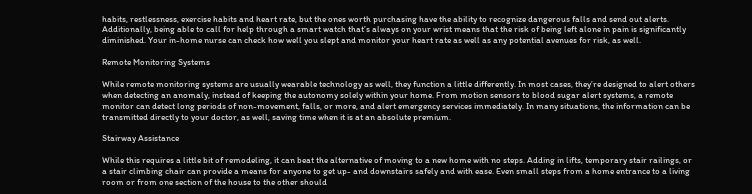habits, restlessness, exercise habits and heart rate, but the ones worth purchasing have the ability to recognize dangerous falls and send out alerts. Additionally, being able to call for help through a smart watch that’s always on your wrist means that the risk of being left alone in pain is significantly diminished. Your in-home nurse can check how well you slept and monitor your heart rate as well as any potential avenues for risk, as well.

Remote Monitoring Systems

While remote monitoring systems are usually wearable technology as well, they function a little differently. In most cases, they’re designed to alert others when detecting an anomaly, instead of keeping the autonomy solely within your home. From motion sensors to blood sugar alert systems, a remote monitor can detect long periods of non-movement, falls, or more, and alert emergency services immediately. In many situations, the information can be transmitted directly to your doctor, as well, saving time when it is at an absolute premium.

Stairway Assistance

While this requires a little bit of remodeling, it can beat the alternative of moving to a new home with no steps. Adding in lifts, temporary stair railings, or a stair climbing chair can provide a means for anyone to get up- and downstairs safely and with ease. Even small steps from a home entrance to a living room or from one section of the house to the other should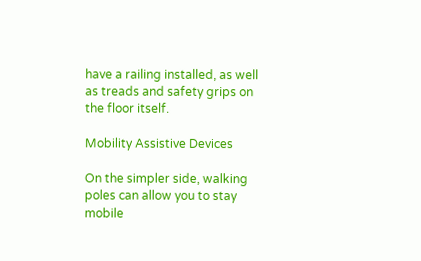have a railing installed, as well as treads and safety grips on the floor itself.

Mobility Assistive Devices

On the simpler side, walking poles can allow you to stay mobile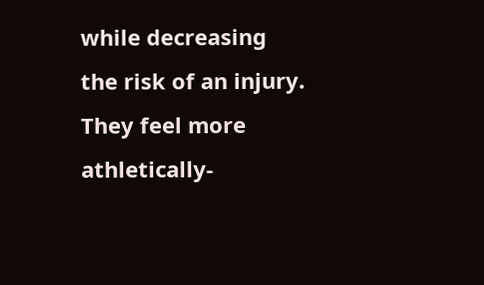while decreasing the risk of an injury. They feel more athletically-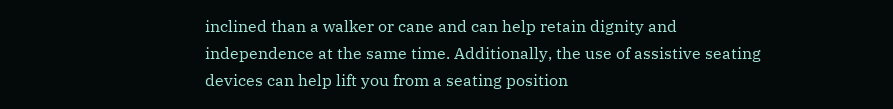inclined than a walker or cane and can help retain dignity and independence at the same time. Additionally, the use of assistive seating devices can help lift you from a seating position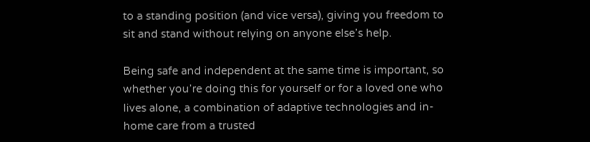to a standing position (and vice versa), giving you freedom to sit and stand without relying on anyone else’s help.

Being safe and independent at the same time is important, so whether you’re doing this for yourself or for a loved one who lives alone, a combination of adaptive technologies and in-home care from a trusted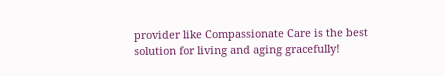provider like Compassionate Care is the best solution for living and aging gracefully!